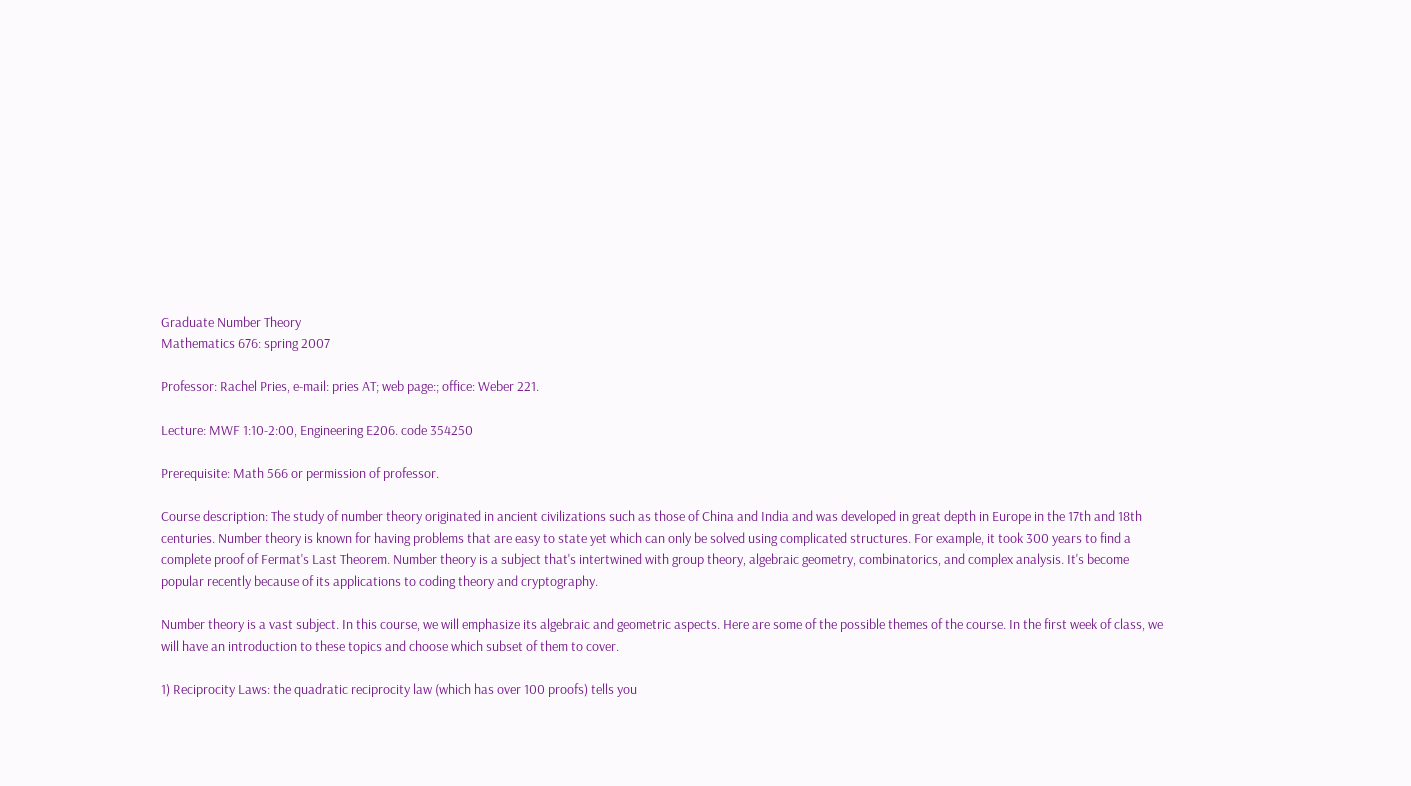Graduate Number Theory
Mathematics 676: spring 2007

Professor: Rachel Pries, e-mail: pries AT; web page:; office: Weber 221.

Lecture: MWF 1:10-2:00, Engineering E206. code 354250

Prerequisite: Math 566 or permission of professor.

Course description: The study of number theory originated in ancient civilizations such as those of China and India and was developed in great depth in Europe in the 17th and 18th centuries. Number theory is known for having problems that are easy to state yet which can only be solved using complicated structures. For example, it took 300 years to find a complete proof of Fermat's Last Theorem. Number theory is a subject that's intertwined with group theory, algebraic geometry, combinatorics, and complex analysis. It's become popular recently because of its applications to coding theory and cryptography.

Number theory is a vast subject. In this course, we will emphasize its algebraic and geometric aspects. Here are some of the possible themes of the course. In the first week of class, we will have an introduction to these topics and choose which subset of them to cover.

1) Reciprocity Laws: the quadratic reciprocity law (which has over 100 proofs) tells you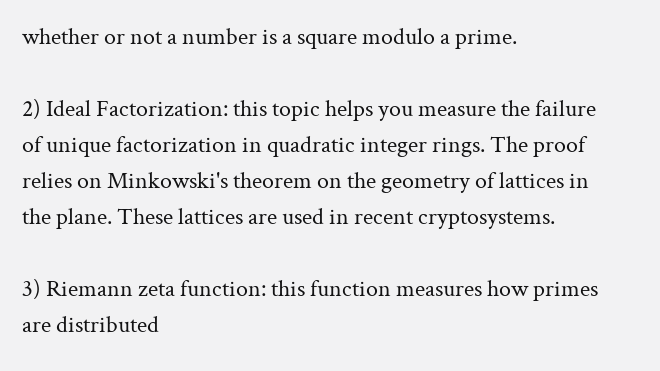whether or not a number is a square modulo a prime.

2) Ideal Factorization: this topic helps you measure the failure of unique factorization in quadratic integer rings. The proof relies on Minkowski's theorem on the geometry of lattices in the plane. These lattices are used in recent cryptosystems.

3) Riemann zeta function: this function measures how primes are distributed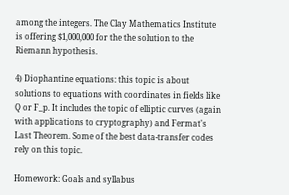among the integers. The Clay Mathematics Institute is offering $1,000,000 for the the solution to the Riemann hypothesis.

4) Diophantine equations: this topic is about solutions to equations with coordinates in fields like Q or F_p. It includes the topic of elliptic curves (again with applications to cryptography) and Fermat's Last Theorem. Some of the best data-transfer codes rely on this topic.

Homework: Goals and syllabus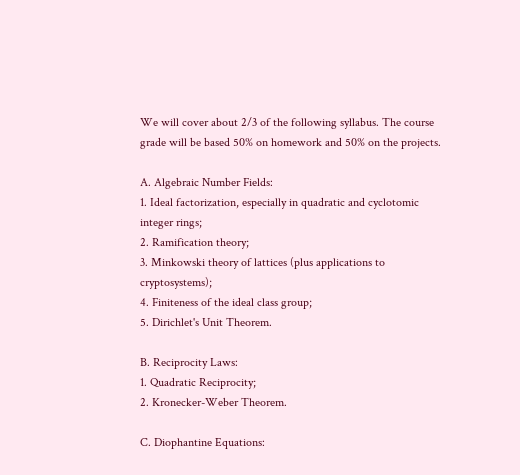We will cover about 2/3 of the following syllabus. The course grade will be based 50% on homework and 50% on the projects.

A. Algebraic Number Fields:
1. Ideal factorization, especially in quadratic and cyclotomic integer rings;
2. Ramification theory;
3. Minkowski theory of lattices (plus applications to cryptosystems);
4. Finiteness of the ideal class group;
5. Dirichlet's Unit Theorem.

B. Reciprocity Laws:
1. Quadratic Reciprocity;
2. Kronecker-Weber Theorem.

C. Diophantine Equations: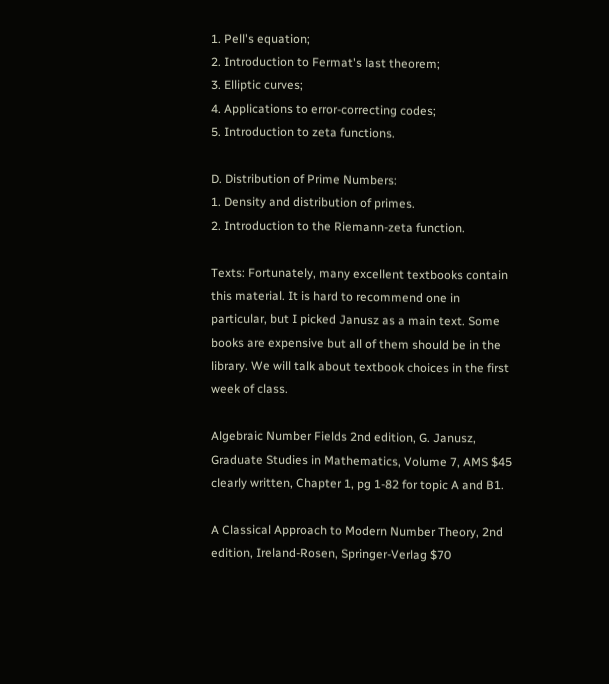1. Pell's equation;
2. Introduction to Fermat's last theorem;
3. Elliptic curves;
4. Applications to error-correcting codes;
5. Introduction to zeta functions.

D. Distribution of Prime Numbers:
1. Density and distribution of primes.
2. Introduction to the Riemann-zeta function.

Texts: Fortunately, many excellent textbooks contain this material. It is hard to recommend one in particular, but I picked Janusz as a main text. Some books are expensive but all of them should be in the library. We will talk about textbook choices in the first week of class.

Algebraic Number Fields 2nd edition, G. Janusz, Graduate Studies in Mathematics, Volume 7, AMS $45
clearly written, Chapter 1, pg 1-82 for topic A and B1.

A Classical Approach to Modern Number Theory, 2nd edition, Ireland-Rosen, Springer-Verlag $70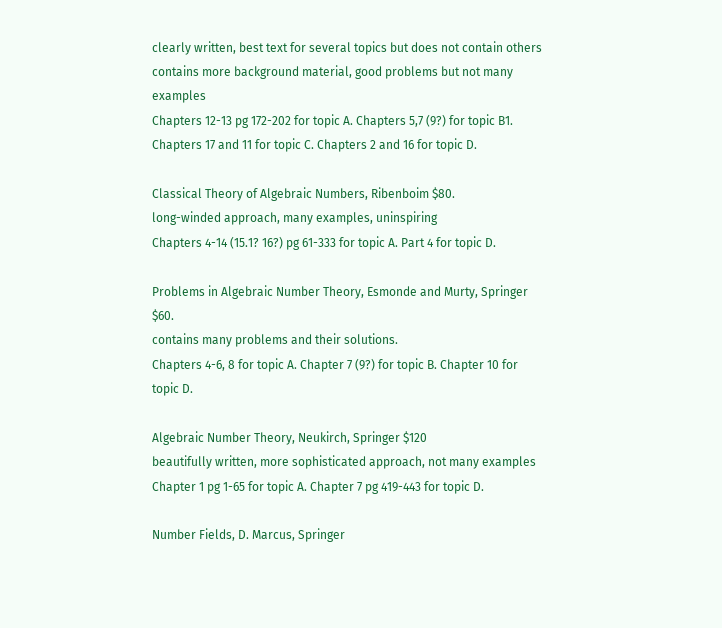clearly written, best text for several topics but does not contain others
contains more background material, good problems but not many examples
Chapters 12-13 pg 172-202 for topic A. Chapters 5,7 (9?) for topic B1. Chapters 17 and 11 for topic C. Chapters 2 and 16 for topic D.

Classical Theory of Algebraic Numbers, Ribenboim $80.
long-winded approach, many examples, uninspiring
Chapters 4-14 (15.1? 16?) pg 61-333 for topic A. Part 4 for topic D.

Problems in Algebraic Number Theory, Esmonde and Murty, Springer $60.
contains many problems and their solutions.
Chapters 4-6, 8 for topic A. Chapter 7 (9?) for topic B. Chapter 10 for topic D.

Algebraic Number Theory, Neukirch, Springer $120
beautifully written, more sophisticated approach, not many examples
Chapter 1 pg 1-65 for topic A. Chapter 7 pg 419-443 for topic D.

Number Fields, D. Marcus, Springer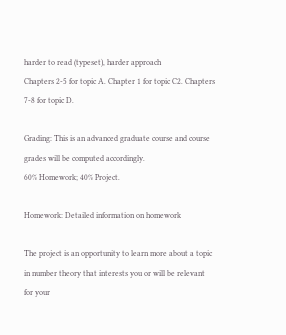harder to read (typeset), harder approach
Chapters 2-5 for topic A. Chapter 1 for topic C2. Chapters 7-8 for topic D.

Grading: This is an advanced graduate course and course grades will be computed accordingly.
60% Homework; 40% Project.

Homework: Detailed information on homework

The project is an opportunity to learn more about a topic in number theory that interests you or will be relevant for your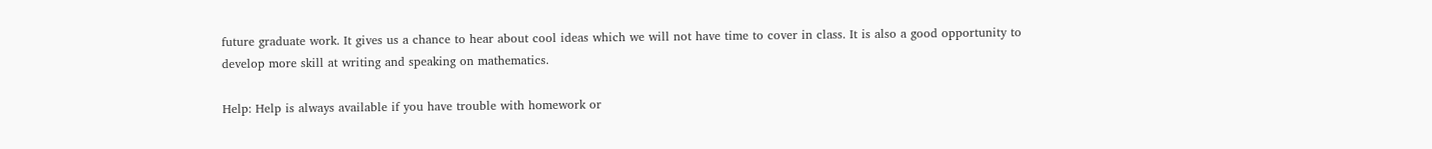future graduate work. It gives us a chance to hear about cool ideas which we will not have time to cover in class. It is also a good opportunity to develop more skill at writing and speaking on mathematics.

Help: Help is always available if you have trouble with homework or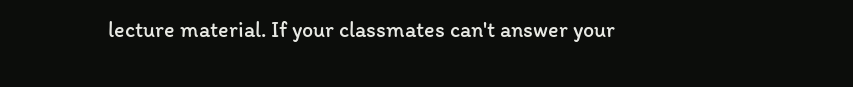lecture material. If your classmates can't answer your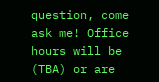question, come ask me! Office hours will be (TBA) or are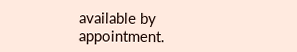available by appointment.